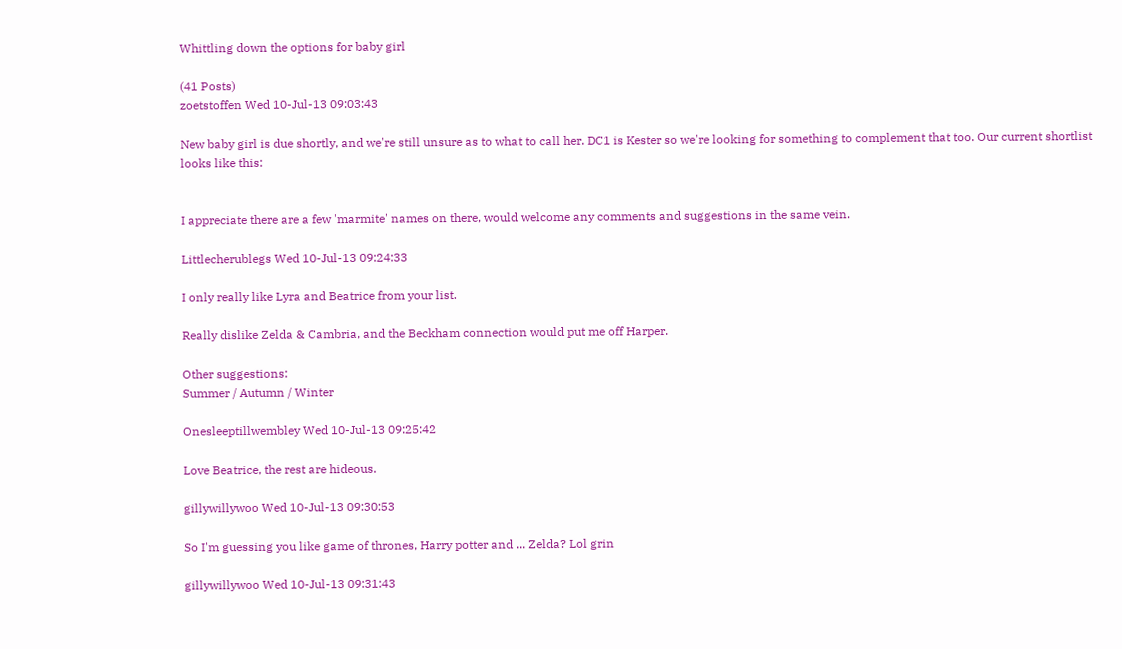Whittling down the options for baby girl

(41 Posts)
zoetstoffen Wed 10-Jul-13 09:03:43

New baby girl is due shortly, and we're still unsure as to what to call her. DC1 is Kester so we're looking for something to complement that too. Our current shortlist looks like this:


I appreciate there are a few 'marmite' names on there, would welcome any comments and suggestions in the same vein.

Littlecherublegs Wed 10-Jul-13 09:24:33

I only really like Lyra and Beatrice from your list.

Really dislike Zelda & Cambria, and the Beckham connection would put me off Harper.

Other suggestions:
Summer / Autumn / Winter

Onesleeptillwembley Wed 10-Jul-13 09:25:42

Love Beatrice, the rest are hideous.

gillywillywoo Wed 10-Jul-13 09:30:53

So I'm guessing you like game of thrones, Harry potter and ... Zelda? Lol grin

gillywillywoo Wed 10-Jul-13 09:31:43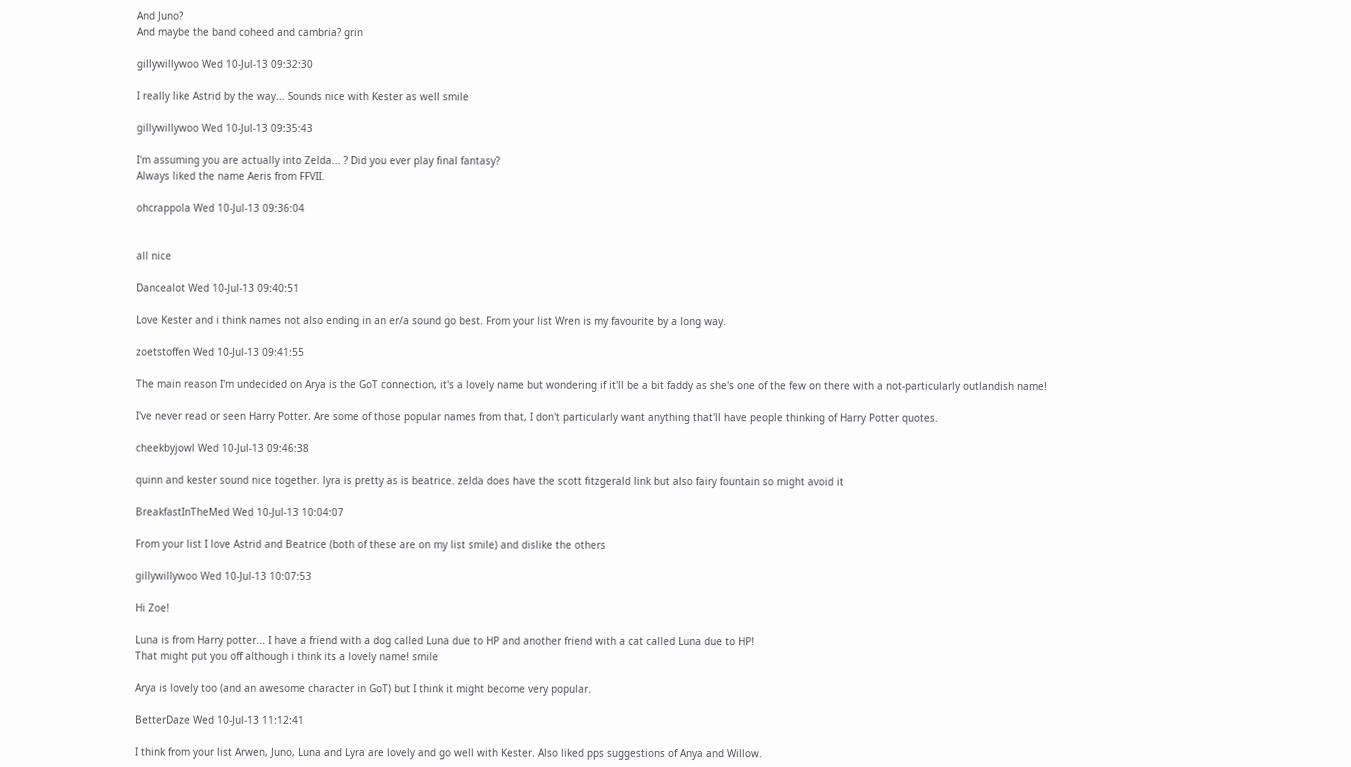And Juno?
And maybe the band coheed and cambria? grin

gillywillywoo Wed 10-Jul-13 09:32:30

I really like Astrid by the way... Sounds nice with Kester as well smile

gillywillywoo Wed 10-Jul-13 09:35:43

I'm assuming you are actually into Zelda... ? Did you ever play final fantasy?
Always liked the name Aeris from FFVII.

ohcrappola Wed 10-Jul-13 09:36:04


all nice

Dancealot Wed 10-Jul-13 09:40:51

Love Kester and i think names not also ending in an er/a sound go best. From your list Wren is my favourite by a long way.

zoetstoffen Wed 10-Jul-13 09:41:55

The main reason I'm undecided on Arya is the GoT connection, it's a lovely name but wondering if it'll be a bit faddy as she's one of the few on there with a not-particularly outlandish name!

I've never read or seen Harry Potter. Are some of those popular names from that, I don't particularly want anything that'll have people thinking of Harry Potter quotes.

cheekbyjowl Wed 10-Jul-13 09:46:38

quinn and kester sound nice together. lyra is pretty as is beatrice. zelda does have the scott fitzgerald link but also fairy fountain so might avoid it

BreakfastInTheMed Wed 10-Jul-13 10:04:07

From your list I love Astrid and Beatrice (both of these are on my list smile) and dislike the others

gillywillywoo Wed 10-Jul-13 10:07:53

Hi Zoe!

Luna is from Harry potter... I have a friend with a dog called Luna due to HP and another friend with a cat called Luna due to HP!
That might put you off although i think its a lovely name! smile

Arya is lovely too (and an awesome character in GoT) but I think it might become very popular.

BetterDaze Wed 10-Jul-13 11:12:41

I think from your list Arwen, Juno, Luna and Lyra are lovely and go well with Kester. Also liked pps suggestions of Anya and Willow.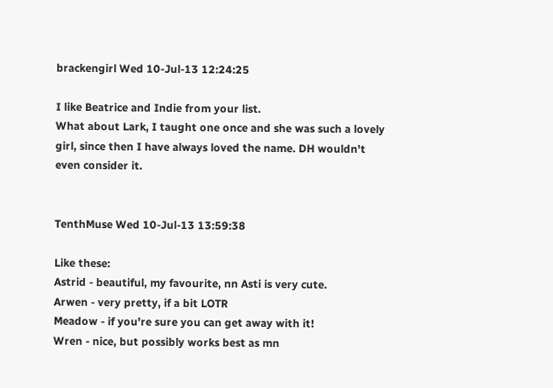brackengirl Wed 10-Jul-13 12:24:25

I like Beatrice and Indie from your list.
What about Lark, I taught one once and she was such a lovely girl, since then I have always loved the name. DH wouldn't even consider it.


TenthMuse Wed 10-Jul-13 13:59:38

Like these:
Astrid - beautiful, my favourite, nn Asti is very cute.
Arwen - very pretty, if a bit LOTR
Meadow - if you're sure you can get away with it!
Wren - nice, but possibly works best as mn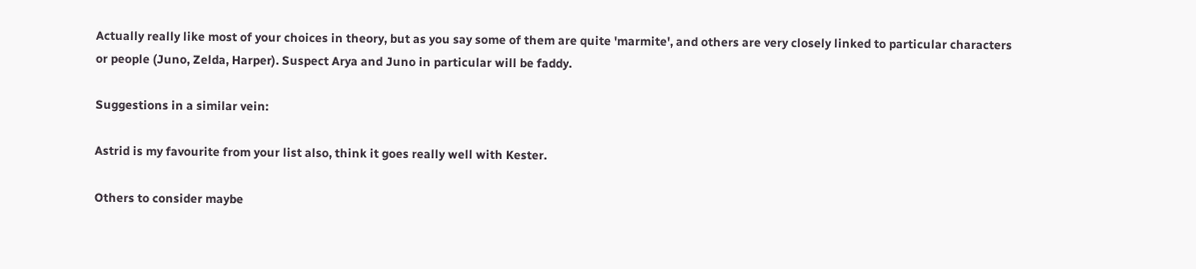Actually really like most of your choices in theory, but as you say some of them are quite 'marmite', and others are very closely linked to particular characters or people (Juno, Zelda, Harper). Suspect Arya and Juno in particular will be faddy.

Suggestions in a similar vein:

Astrid is my favourite from your list also, think it goes really well with Kester.

Others to consider maybe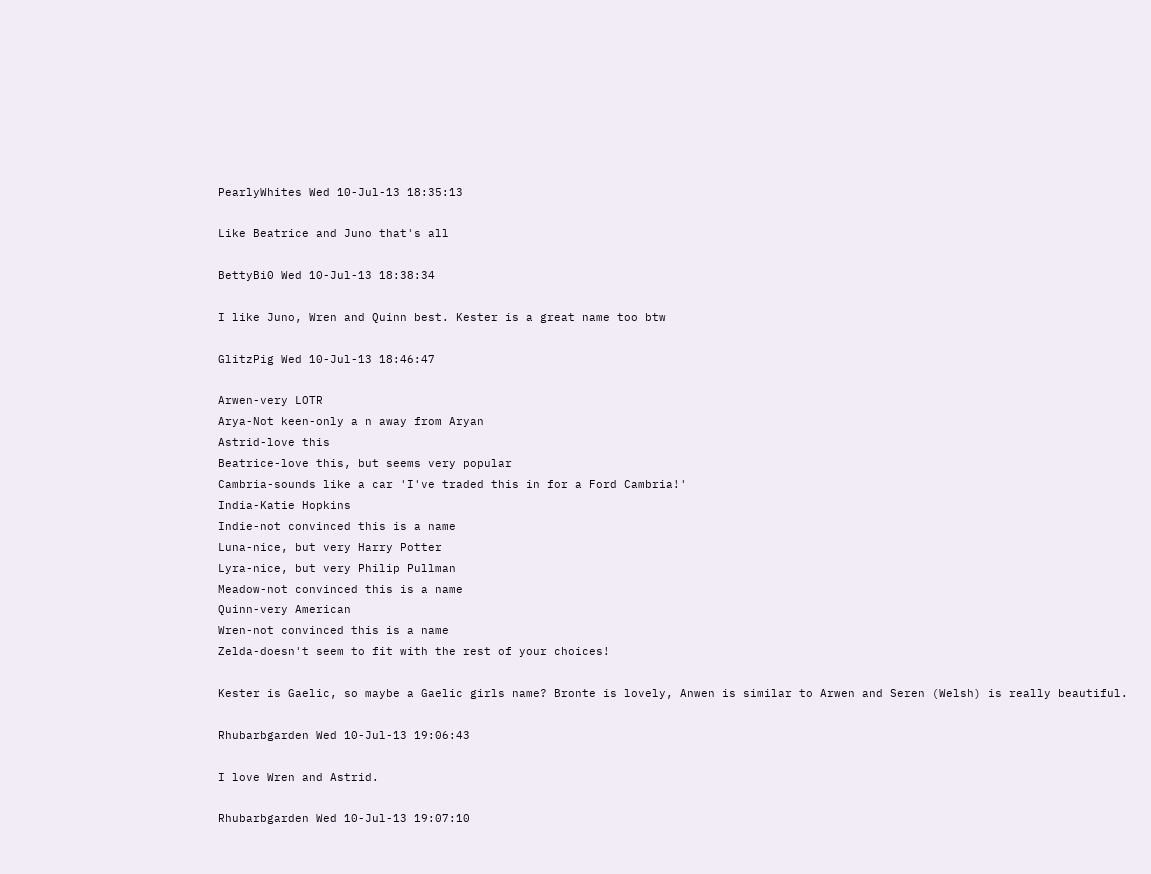PearlyWhites Wed 10-Jul-13 18:35:13

Like Beatrice and Juno that's all

BettyBi0 Wed 10-Jul-13 18:38:34

I like Juno, Wren and Quinn best. Kester is a great name too btw

GlitzPig Wed 10-Jul-13 18:46:47

Arwen-very LOTR
Arya-Not keen-only a n away from Aryan
Astrid-love this
Beatrice-love this, but seems very popular
Cambria-sounds like a car 'I've traded this in for a Ford Cambria!'
India-Katie Hopkins
Indie-not convinced this is a name
Luna-nice, but very Harry Potter
Lyra-nice, but very Philip Pullman
Meadow-not convinced this is a name
Quinn-very American
Wren-not convinced this is a name
Zelda-doesn't seem to fit with the rest of your choices!

Kester is Gaelic, so maybe a Gaelic girls name? Bronte is lovely, Anwen is similar to Arwen and Seren (Welsh) is really beautiful.

Rhubarbgarden Wed 10-Jul-13 19:06:43

I love Wren and Astrid.

Rhubarbgarden Wed 10-Jul-13 19:07:10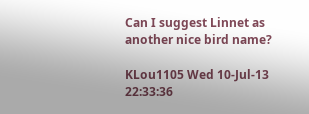Can I suggest Linnet as another nice bird name?

KLou1105 Wed 10-Jul-13 22:33:36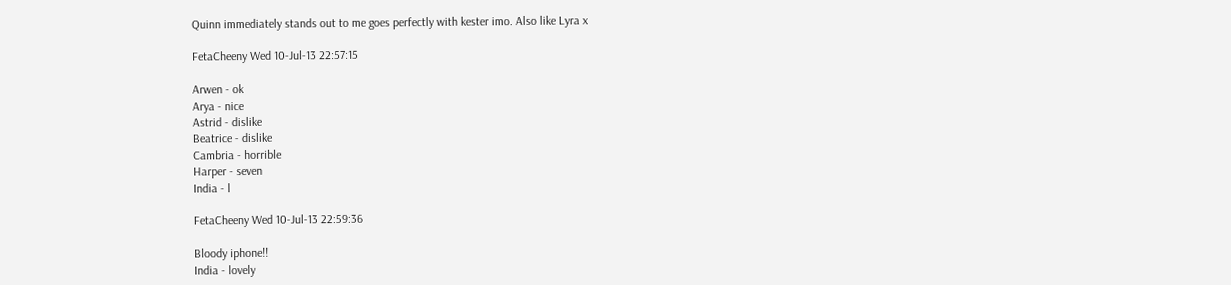Quinn immediately stands out to me goes perfectly with kester imo. Also like Lyra x

FetaCheeny Wed 10-Jul-13 22:57:15

Arwen - ok
Arya - nice
Astrid - dislike
Beatrice - dislike
Cambria - horrible
Harper - seven
India - l

FetaCheeny Wed 10-Jul-13 22:59:36

Bloody iphone!!
India - lovely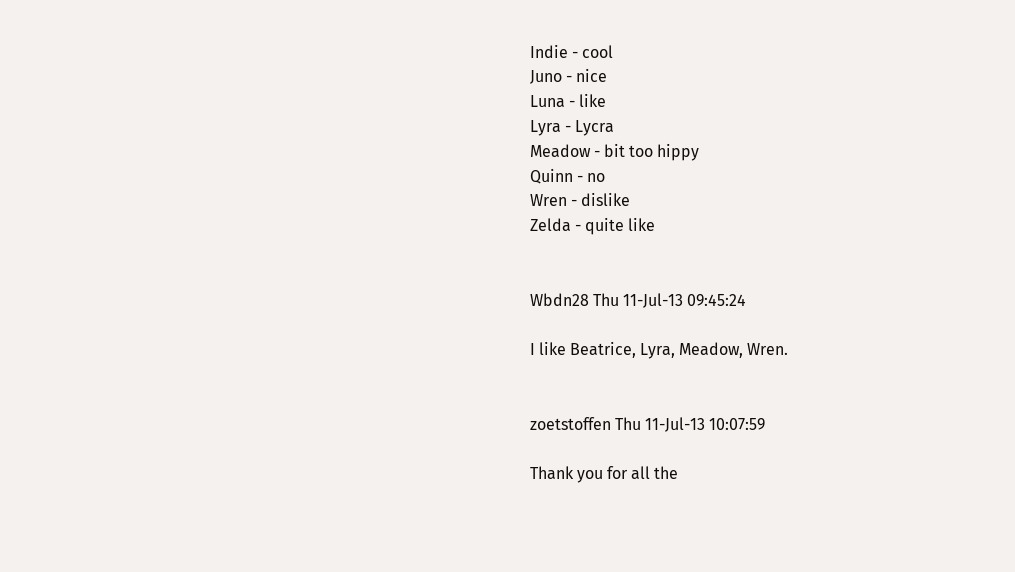Indie - cool
Juno - nice
Luna - like
Lyra - Lycra
Meadow - bit too hippy
Quinn - no
Wren - dislike
Zelda - quite like


Wbdn28 Thu 11-Jul-13 09:45:24

I like Beatrice, Lyra, Meadow, Wren.


zoetstoffen Thu 11-Jul-13 10:07:59

Thank you for all the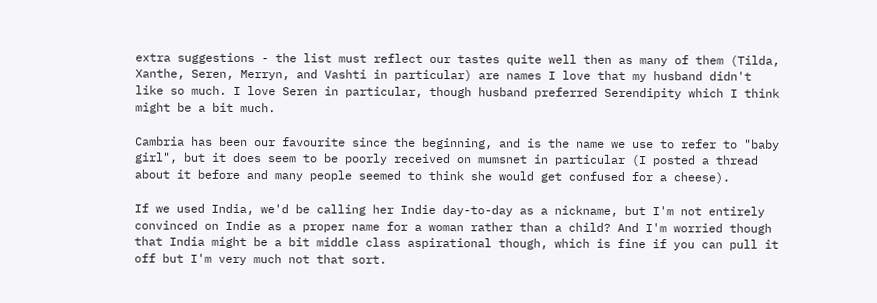extra suggestions - the list must reflect our tastes quite well then as many of them (Tilda, Xanthe, Seren, Merryn, and Vashti in particular) are names I love that my husband didn't like so much. I love Seren in particular, though husband preferred Serendipity which I think might be a bit much.

Cambria has been our favourite since the beginning, and is the name we use to refer to "baby girl", but it does seem to be poorly received on mumsnet in particular (I posted a thread about it before and many people seemed to think she would get confused for a cheese).

If we used India, we'd be calling her Indie day-to-day as a nickname, but I'm not entirely convinced on Indie as a proper name for a woman rather than a child? And I'm worried though that India might be a bit middle class aspirational though, which is fine if you can pull it off but I'm very much not that sort.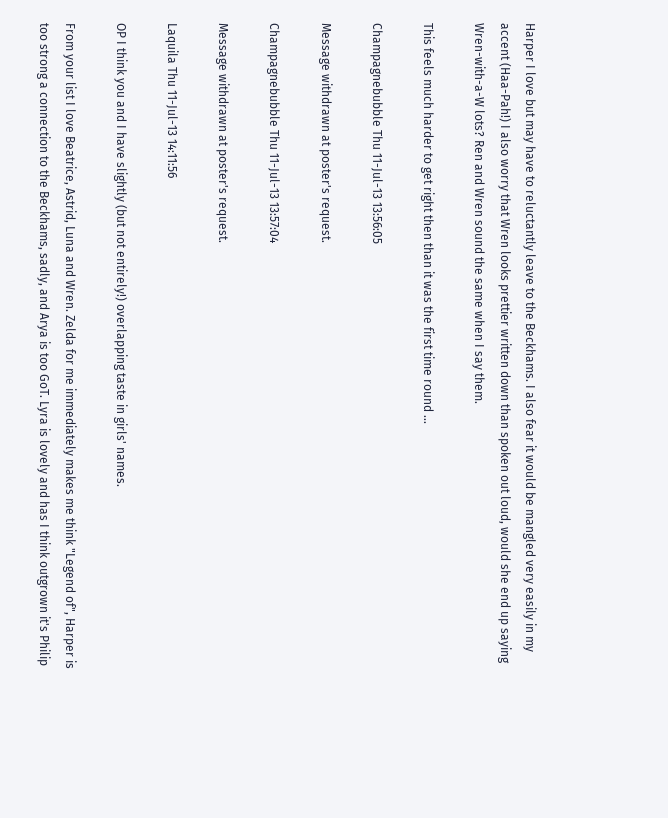Harper I love but may have to reluctantly leave to the Beckhams. I also fear it would be mangled very easily in my accent (Haa-Pah!) I also worry that Wren looks prettier written down than spoken out loud, would she end up saying Wren-with-a-W lots? Ren and Wren sound the same when I say them.

This feels much harder to get right then than it was the first time round ...

Champagnebubble Thu 11-Jul-13 13:56:05

Message withdrawn at poster's request.

Champagnebubble Thu 11-Jul-13 13:57:04

Message withdrawn at poster's request.

Laquila Thu 11-Jul-13 14:11:56

OP I think you and I have slightly (but not entirely!) overlapping taste in girls' names.

From your list I love Beatrice, Astrid, Luna and Wren. Zelda for me immediately makes me think "Legend of", Harper is too strong a connection to the Beckhams, sadly, and Arya is too GoT. Lyra is lovely and has I think outgrown it's Philip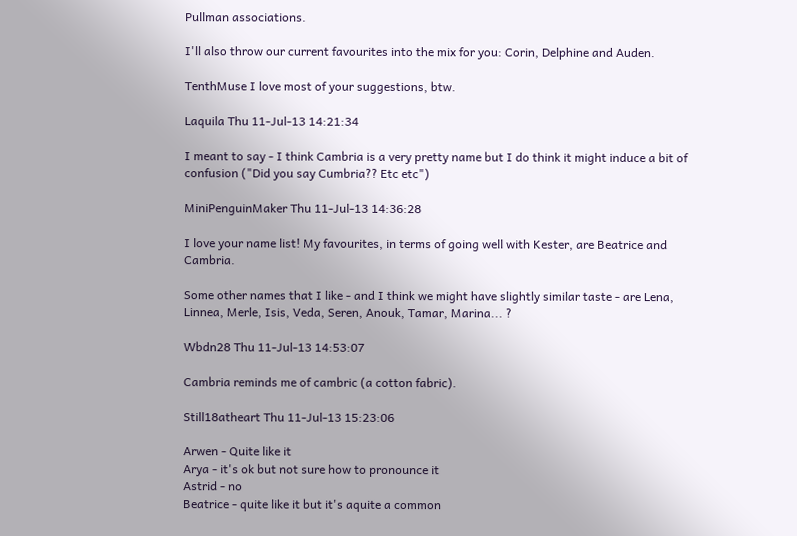Pullman associations.

I'll also throw our current favourites into the mix for you: Corin, Delphine and Auden.

TenthMuse I love most of your suggestions, btw.

Laquila Thu 11-Jul-13 14:21:34

I meant to say - I think Cambria is a very pretty name but I do think it might induce a bit of confusion ("Did you say Cumbria?? Etc etc")

MiniPenguinMaker Thu 11-Jul-13 14:36:28

I love your name list! My favourites, in terms of going well with Kester, are Beatrice and Cambria.

Some other names that I like - and I think we might have slightly similar taste - are Lena, Linnea, Merle, Isis, Veda, Seren, Anouk, Tamar, Marina... ?

Wbdn28 Thu 11-Jul-13 14:53:07

Cambria reminds me of cambric (a cotton fabric).

Still18atheart Thu 11-Jul-13 15:23:06

Arwen - Quite like it
Arya - it's ok but not sure how to pronounce it
Astrid - no
Beatrice - quite like it but it's aquite a common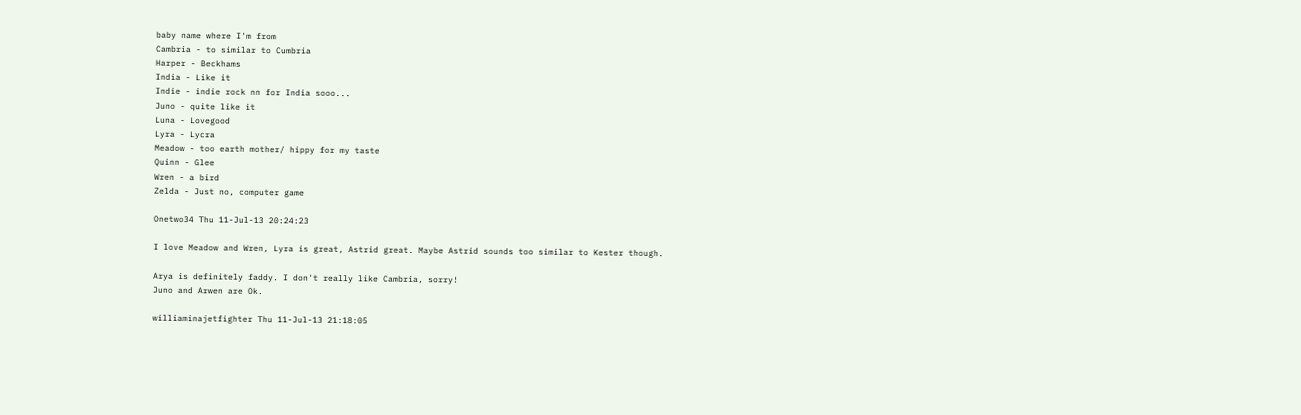baby name where I'm from
Cambria - to similar to Cumbria
Harper - Beckhams
India - Like it
Indie - indie rock nn for India sooo...
Juno - quite like it
Luna - Lovegood
Lyra - Lycra
Meadow - too earth mother/ hippy for my taste
Quinn - Glee
Wren - a bird
Zelda - Just no, computer game

Onetwo34 Thu 11-Jul-13 20:24:23

I love Meadow and Wren, Lyra is great, Astrid great. Maybe Astrid sounds too similar to Kester though.

Arya is definitely faddy. I don't really like Cambria, sorry!
Juno and Arwen are Ok.

williaminajetfighter Thu 11-Jul-13 21:18:05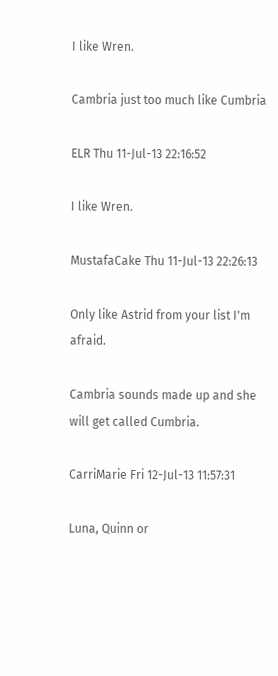I like Wren.

Cambria just too much like Cumbria

ELR Thu 11-Jul-13 22:16:52

I like Wren.

MustafaCake Thu 11-Jul-13 22:26:13

Only like Astrid from your list I'm afraid.

Cambria sounds made up and she will get called Cumbria.

CarriMarie Fri 12-Jul-13 11:57:31

Luna, Quinn or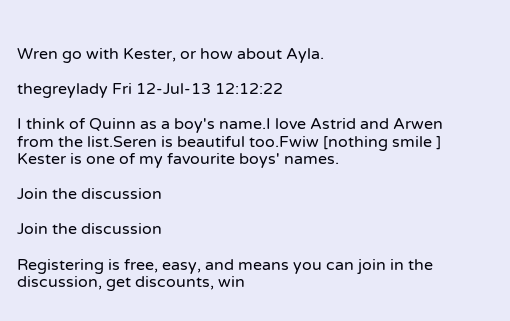Wren go with Kester, or how about Ayla.

thegreylady Fri 12-Jul-13 12:12:22

I think of Quinn as a boy's name.I love Astrid and Arwen from the list.Seren is beautiful too.Fwiw [nothing smile ] Kester is one of my favourite boys' names.

Join the discussion

Join the discussion

Registering is free, easy, and means you can join in the discussion, get discounts, win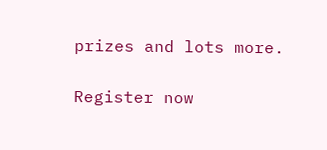prizes and lots more.

Register now